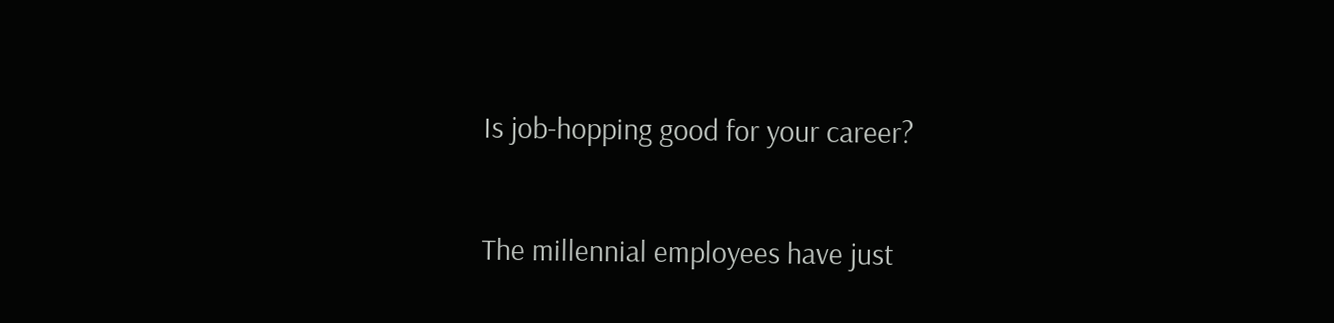Is job-hopping good for your career?

The millennial employees have just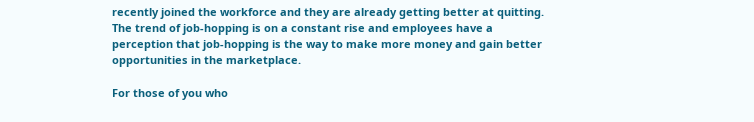recently joined the workforce and they are already getting better at quitting. The trend of job-hopping is on a constant rise and employees have a perception that job-hopping is the way to make more money and gain better opportunities in the marketplace.

For those of you who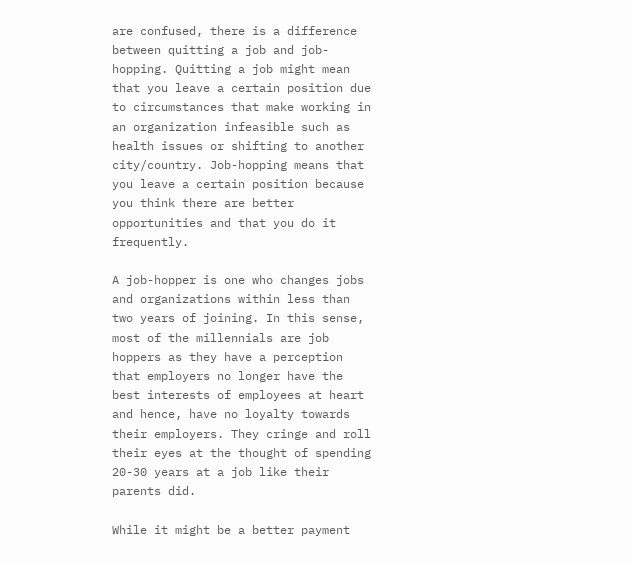are confused, there is a difference between quitting a job and job-hopping. Quitting a job might mean that you leave a certain position due to circumstances that make working in an organization infeasible such as health issues or shifting to another city/country. Job-hopping means that you leave a certain position because you think there are better opportunities and that you do it frequently.

A job-hopper is one who changes jobs and organizations within less than two years of joining. In this sense, most of the millennials are job hoppers as they have a perception that employers no longer have the best interests of employees at heart and hence, have no loyalty towards their employers. They cringe and roll their eyes at the thought of spending 20-30 years at a job like their parents did.

While it might be a better payment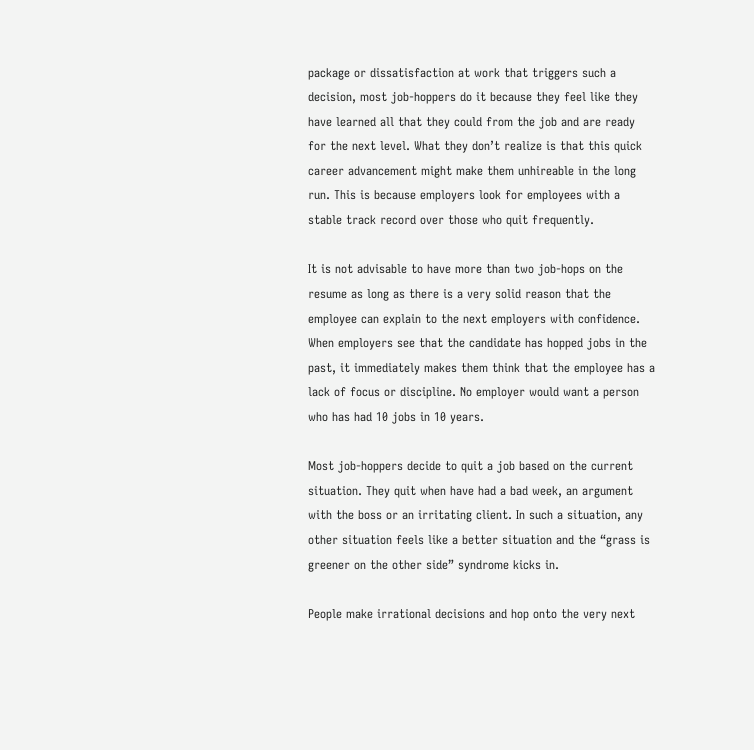package or dissatisfaction at work that triggers such a decision, most job-hoppers do it because they feel like they have learned all that they could from the job and are ready for the next level. What they don’t realize is that this quick career advancement might make them unhireable in the long run. This is because employers look for employees with a stable track record over those who quit frequently.

It is not advisable to have more than two job-hops on the resume as long as there is a very solid reason that the employee can explain to the next employers with confidence. When employers see that the candidate has hopped jobs in the past, it immediately makes them think that the employee has a lack of focus or discipline. No employer would want a person who has had 10 jobs in 10 years.

Most job-hoppers decide to quit a job based on the current situation. They quit when have had a bad week, an argument with the boss or an irritating client. In such a situation, any other situation feels like a better situation and the “grass is greener on the other side” syndrome kicks in.

People make irrational decisions and hop onto the very next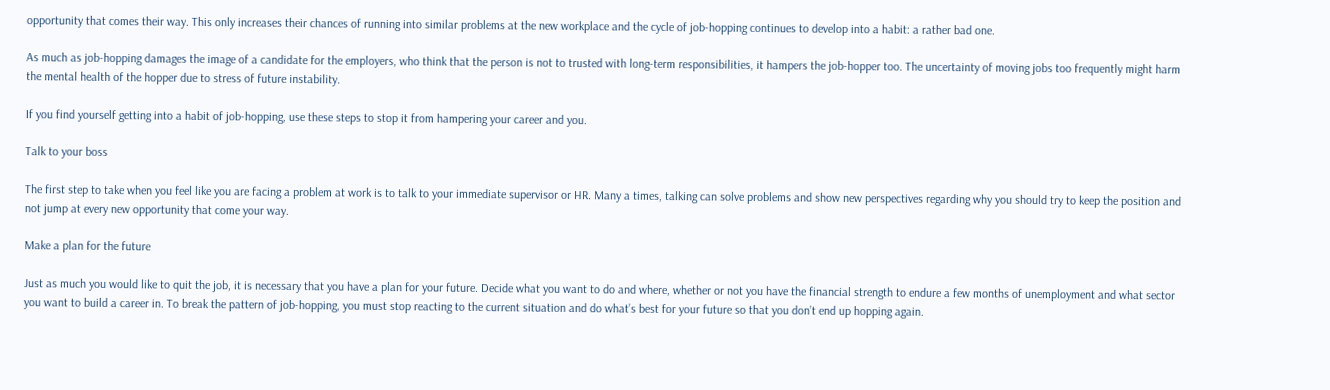opportunity that comes their way. This only increases their chances of running into similar problems at the new workplace and the cycle of job-hopping continues to develop into a habit: a rather bad one.

As much as job-hopping damages the image of a candidate for the employers, who think that the person is not to trusted with long-term responsibilities, it hampers the job-hopper too. The uncertainty of moving jobs too frequently might harm the mental health of the hopper due to stress of future instability.

If you find yourself getting into a habit of job-hopping, use these steps to stop it from hampering your career and you.

Talk to your boss

The first step to take when you feel like you are facing a problem at work is to talk to your immediate supervisor or HR. Many a times, talking can solve problems and show new perspectives regarding why you should try to keep the position and not jump at every new opportunity that come your way.

Make a plan for the future

Just as much you would like to quit the job, it is necessary that you have a plan for your future. Decide what you want to do and where, whether or not you have the financial strength to endure a few months of unemployment and what sector you want to build a career in. To break the pattern of job-hopping, you must stop reacting to the current situation and do what’s best for your future so that you don’t end up hopping again.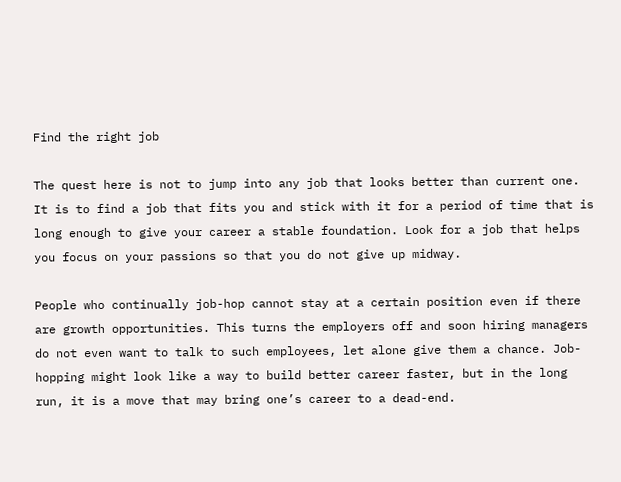Find the right job

The quest here is not to jump into any job that looks better than current one. It is to find a job that fits you and stick with it for a period of time that is long enough to give your career a stable foundation. Look for a job that helps you focus on your passions so that you do not give up midway.

People who continually job-hop cannot stay at a certain position even if there are growth opportunities. This turns the employers off and soon hiring managers do not even want to talk to such employees, let alone give them a chance. Job-hopping might look like a way to build better career faster, but in the long run, it is a move that may bring one’s career to a dead-end.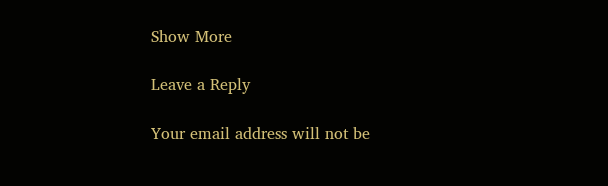Show More

Leave a Reply

Your email address will not be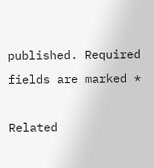published. Required fields are marked *

Related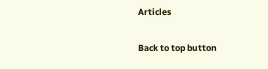Articles

Back to top button